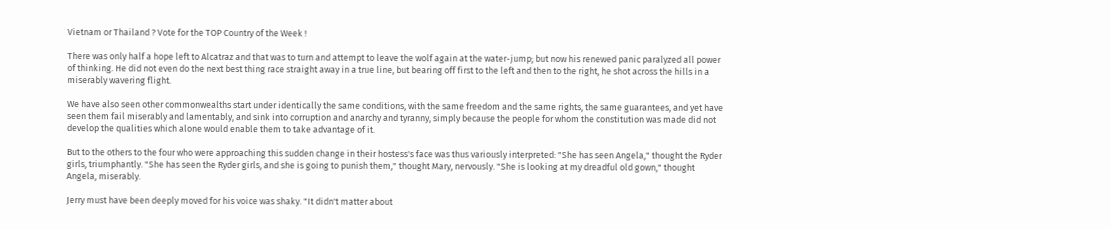Vietnam or Thailand ? Vote for the TOP Country of the Week !

There was only half a hope left to Alcatraz and that was to turn and attempt to leave the wolf again at the water-jump; but now his renewed panic paralyzed all power of thinking. He did not even do the next best thing race straight away in a true line, but bearing off first to the left and then to the right, he shot across the hills in a miserably wavering flight.

We have also seen other commonwealths start under identically the same conditions, with the same freedom and the same rights, the same guarantees, and yet have seen them fail miserably and lamentably, and sink into corruption and anarchy and tyranny, simply because the people for whom the constitution was made did not develop the qualities which alone would enable them to take advantage of it.

But to the others to the four who were approaching this sudden change in their hostess's face was thus variously interpreted: "She has seen Angela," thought the Ryder girls, triumphantly. "She has seen the Ryder girls, and she is going to punish them," thought Mary, nervously. "She is looking at my dreadful old gown," thought Angela, miserably.

Jerry must have been deeply moved for his voice was shaky. "It didn't matter about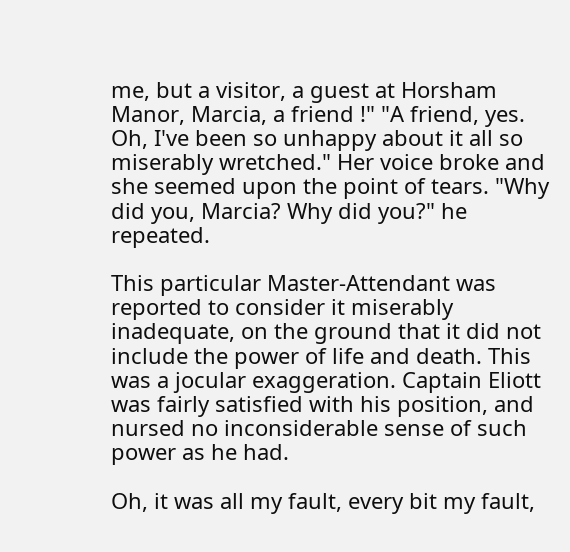me, but a visitor, a guest at Horsham Manor, Marcia, a friend !" "A friend, yes. Oh, I've been so unhappy about it all so miserably wretched." Her voice broke and she seemed upon the point of tears. "Why did you, Marcia? Why did you?" he repeated.

This particular Master-Attendant was reported to consider it miserably inadequate, on the ground that it did not include the power of life and death. This was a jocular exaggeration. Captain Eliott was fairly satisfied with his position, and nursed no inconsiderable sense of such power as he had.

Oh, it was all my fault, every bit my fault,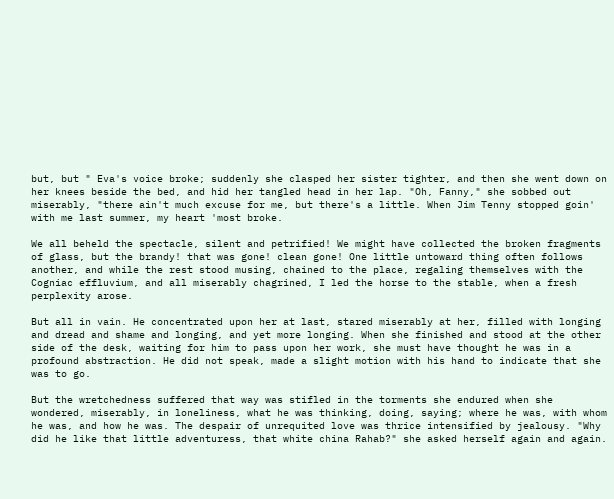but, but " Eva's voice broke; suddenly she clasped her sister tighter, and then she went down on her knees beside the bed, and hid her tangled head in her lap. "Oh, Fanny," she sobbed out miserably, "there ain't much excuse for me, but there's a little. When Jim Tenny stopped goin' with me last summer, my heart 'most broke.

We all beheld the spectacle, silent and petrified! We might have collected the broken fragments of glass, but the brandy! that was gone! clean gone! One little untoward thing often follows another, and while the rest stood musing, chained to the place, regaling themselves with the Cogniac effluvium, and all miserably chagrined, I led the horse to the stable, when a fresh perplexity arose.

But all in vain. He concentrated upon her at last, stared miserably at her, filled with longing and dread and shame and longing, and yet more longing. When she finished and stood at the other side of the desk, waiting for him to pass upon her work, she must have thought he was in a profound abstraction. He did not speak, made a slight motion with his hand to indicate that she was to go.

But the wretchedness suffered that way was stifled in the torments she endured when she wondered, miserably, in loneliness, what he was thinking, doing, saying; where he was, with whom he was, and how he was. The despair of unrequited love was thrice intensified by jealousy. "Why did he like that little adventuress, that white china Rahab?" she asked herself again and again.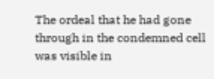The ordeal that he had gone through in the condemned cell was visible in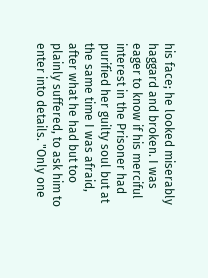his face; he looked miserably haggard and broken. I was eager to know if his merciful interest in the Prisoner had purified her guilty soul but at the same time I was afraid, after what he had but too plainly suffered, to ask him to enter into details. "Only one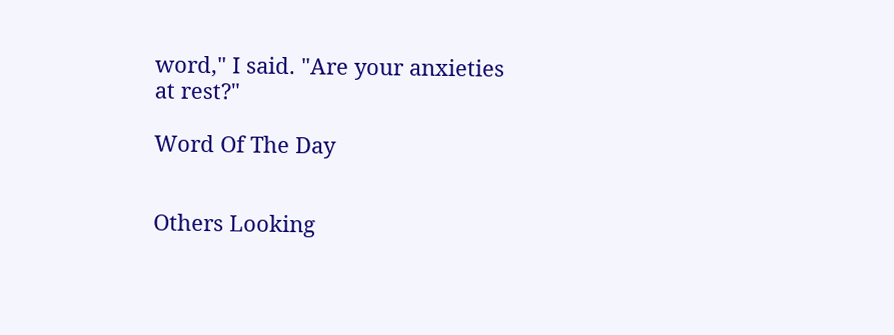word," I said. "Are your anxieties at rest?"

Word Of The Day


Others Looking